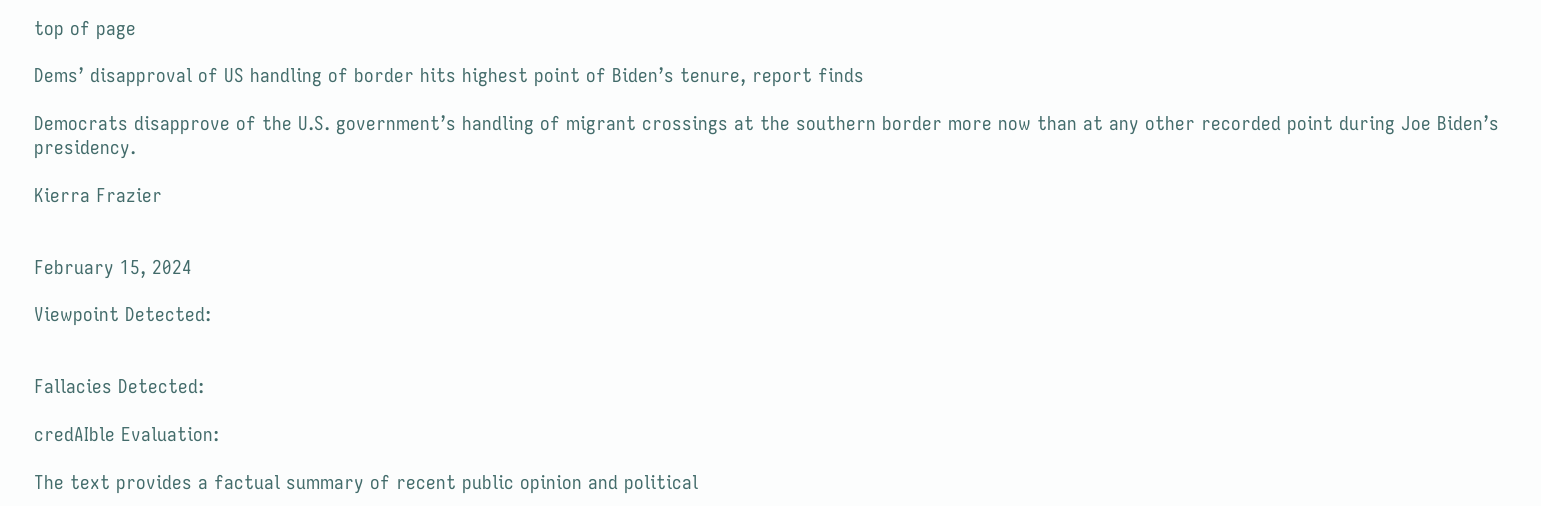top of page

Dems’ disapproval of US handling of border hits highest point of Biden’s tenure, report finds

Democrats disapprove of the U.S. government’s handling of migrant crossings at the southern border more now than at any other recorded point during Joe Biden’s presidency.

Kierra Frazier


February 15, 2024

Viewpoint Detected:


Fallacies Detected:

credAIble Evaluation:

The text provides a factual summary of recent public opinion and political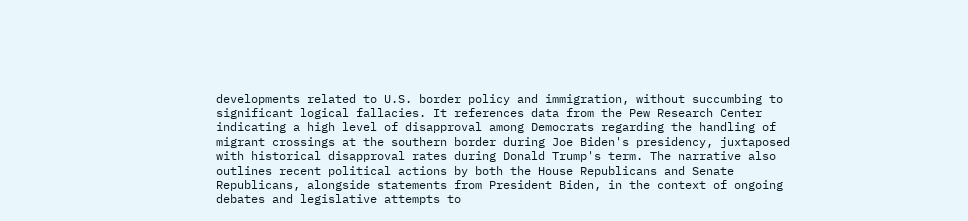developments related to U.S. border policy and immigration, without succumbing to significant logical fallacies. It references data from the Pew Research Center indicating a high level of disapproval among Democrats regarding the handling of migrant crossings at the southern border during Joe Biden's presidency, juxtaposed with historical disapproval rates during Donald Trump's term. The narrative also outlines recent political actions by both the House Republicans and Senate Republicans, alongside statements from President Biden, in the context of ongoing debates and legislative attempts to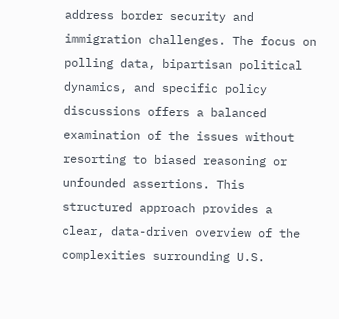address border security and immigration challenges. The focus on polling data, bipartisan political dynamics, and specific policy discussions offers a balanced examination of the issues without resorting to biased reasoning or unfounded assertions. This structured approach provides a clear, data-driven overview of the complexities surrounding U.S.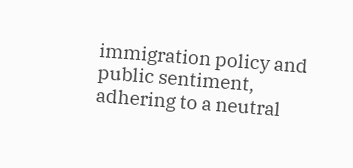immigration policy and public sentiment, adhering to a neutral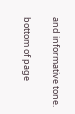and informative tone.

bottom of page